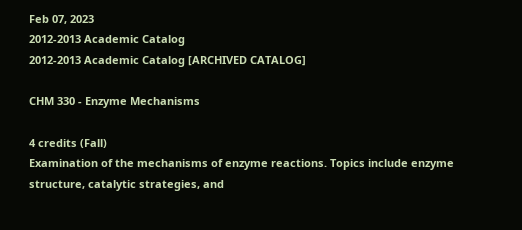Feb 07, 2023
2012-2013 Academic Catalog
2012-2013 Academic Catalog [ARCHIVED CATALOG]

CHM 330 - Enzyme Mechanisms

4 credits (Fall)
Examination of the mechanisms of enzyme reactions. Topics include enzyme structure, catalytic strategies, and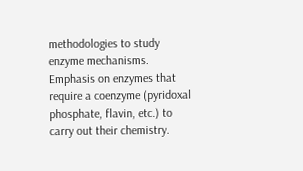methodologies to study enzyme mechanisms. Emphasis on enzymes that require a coenzyme (pyridoxal phosphate, flavin, etc.) to carry out their chemistry.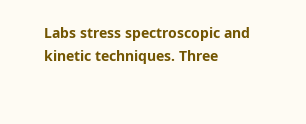Labs stress spectroscopic and kinetic techniques. Three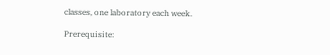classes, one laboratory each week.

Prerequisite: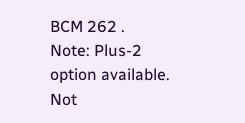BCM 262 .
Note: Plus-2 option available. Not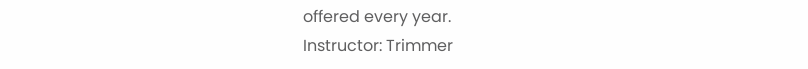offered every year.
Instructor: Trimmer